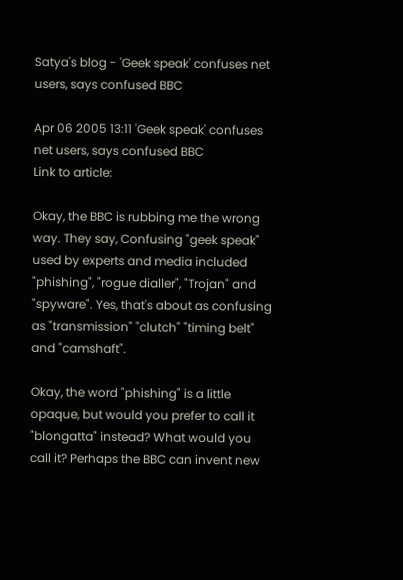Satya's blog - 'Geek speak' confuses net users, says confused BBC

Apr 06 2005 13:11 'Geek speak' confuses net users, says confused BBC
Link to article:

Okay, the BBC is rubbing me the wrong way. They say, Confusing "geek speak" used by experts and media included "phishing", "rogue dialler", "Trojan" and "spyware". Yes, that's about as confusing as "transmission" "clutch" "timing belt" and "camshaft".

Okay, the word "phishing" is a little opaque, but would you prefer to call it "blongatta" instead? What would you call it? Perhaps the BBC can invent new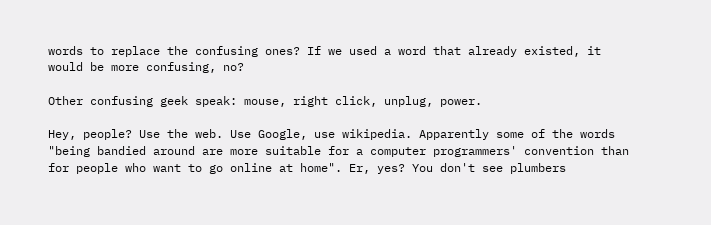words to replace the confusing ones? If we used a word that already existed, it would be more confusing, no?

Other confusing geek speak: mouse, right click, unplug, power.

Hey, people? Use the web. Use Google, use wikipedia. Apparently some of the words "being bandied around are more suitable for a computer programmers' convention than for people who want to go online at home". Er, yes? You don't see plumbers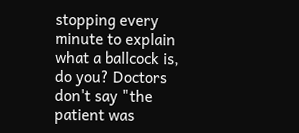stopping every minute to explain what a ballcock is, do you? Doctors don't say "the patient was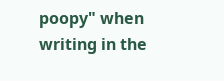poopy" when writing in the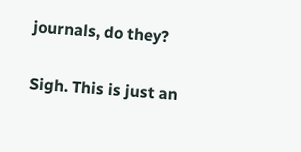journals, do they?

Sigh. This is just an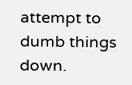attempt to dumb things down.